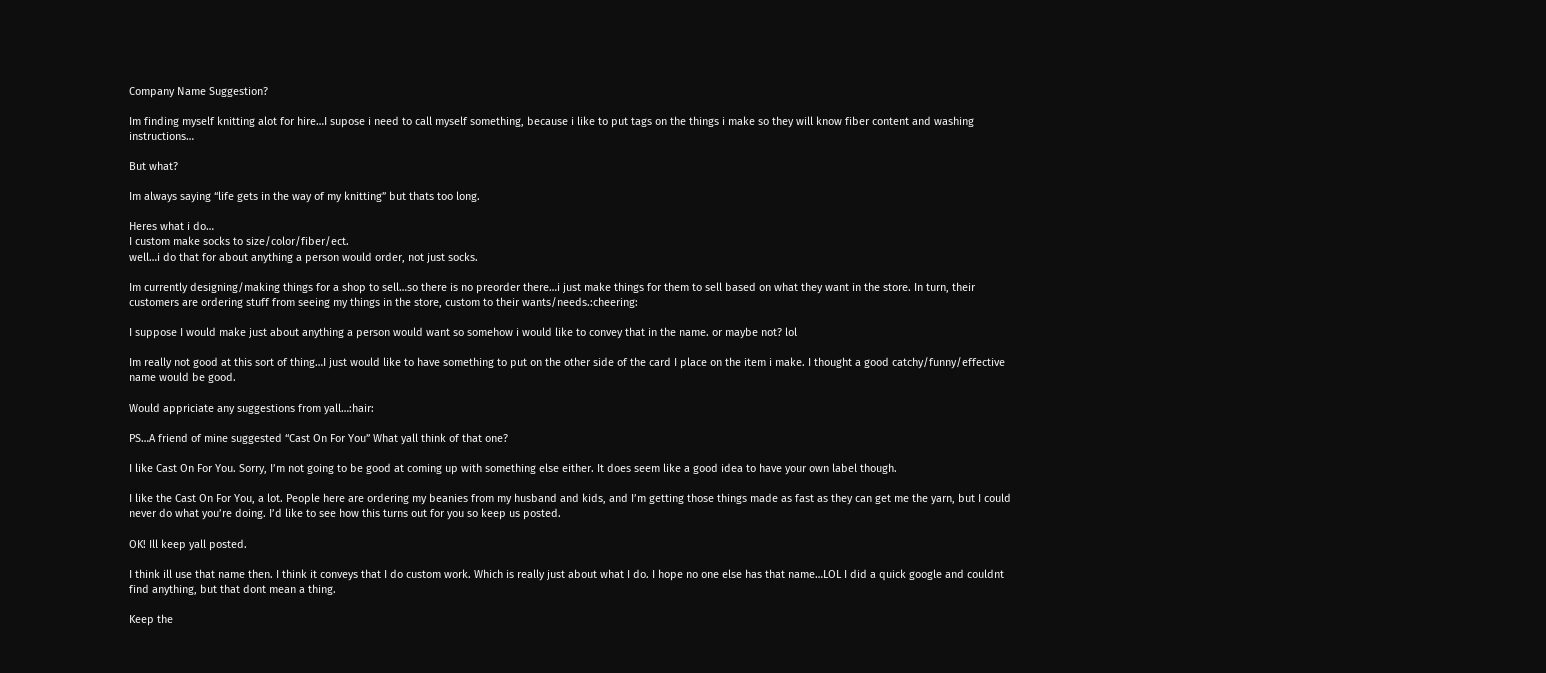Company Name Suggestion?

Im finding myself knitting alot for hire…I supose i need to call myself something, because i like to put tags on the things i make so they will know fiber content and washing instructions…

But what?

Im always saying “life gets in the way of my knitting” but thats too long.

Heres what i do…
I custom make socks to size/color/fiber/ect.
well…i do that for about anything a person would order, not just socks.

Im currently designing/making things for a shop to sell…so there is no preorder there…i just make things for them to sell based on what they want in the store. In turn, their customers are ordering stuff from seeing my things in the store, custom to their wants/needs.:cheering:

I suppose I would make just about anything a person would want so somehow i would like to convey that in the name. or maybe not? lol

Im really not good at this sort of thing…I just would like to have something to put on the other side of the card I place on the item i make. I thought a good catchy/funny/effective name would be good.

Would appriciate any suggestions from yall…:hair:

PS…A friend of mine suggested “Cast On For You” What yall think of that one?

I like Cast On For You. Sorry, I’m not going to be good at coming up with something else either. It does seem like a good idea to have your own label though.

I like the Cast On For You, a lot. People here are ordering my beanies from my husband and kids, and I’m getting those things made as fast as they can get me the yarn, but I could never do what you’re doing. I’d like to see how this turns out for you so keep us posted.

OK! Ill keep yall posted.

I think ill use that name then. I think it conveys that I do custom work. Which is really just about what I do. I hope no one else has that name…LOL I did a quick google and couldnt find anything, but that dont mean a thing.

Keep the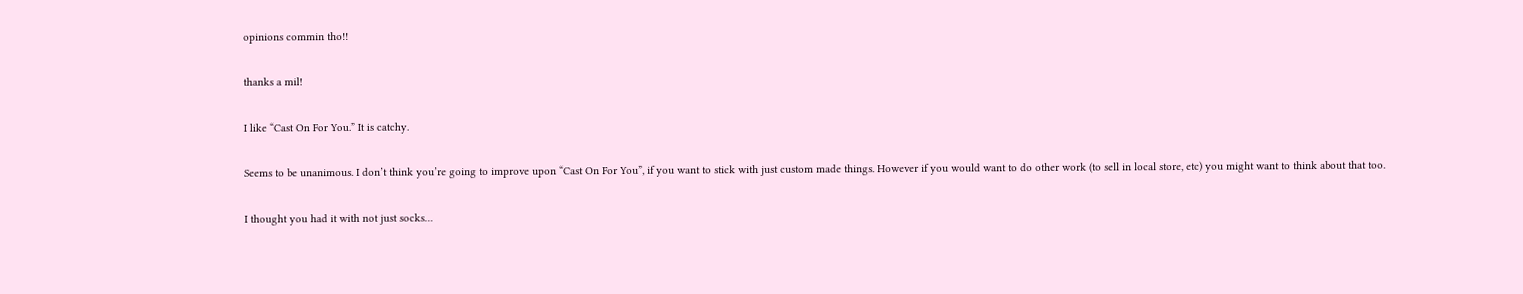opinions commin tho!!

thanks a mil!

I like “Cast On For You.” It is catchy.

Seems to be unanimous. I don’t think you’re going to improve upon “Cast On For You”, if you want to stick with just custom made things. However if you would want to do other work (to sell in local store, etc) you might want to think about that too.

I thought you had it with not just socks…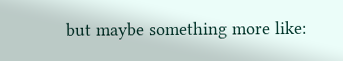but maybe something more like: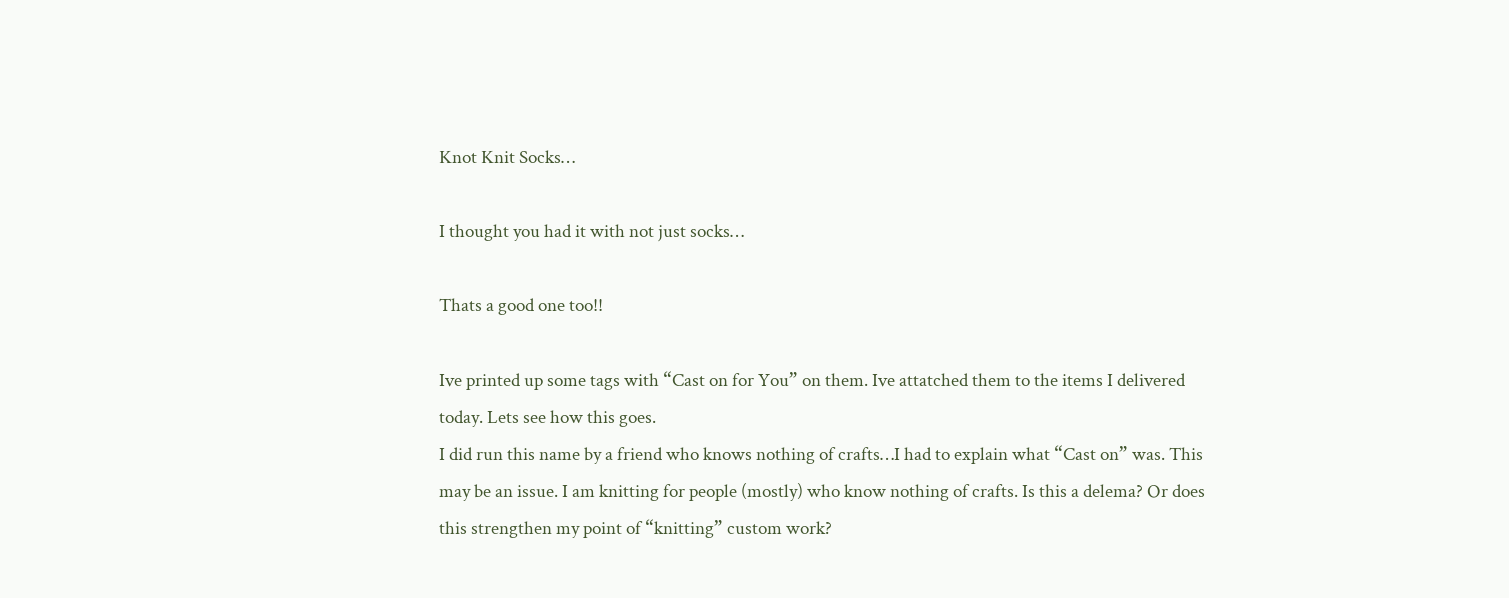Knot Knit Socks…

I thought you had it with not just socks…

Thats a good one too!!

Ive printed up some tags with “Cast on for You” on them. Ive attatched them to the items I delivered today. Lets see how this goes.
I did run this name by a friend who knows nothing of crafts…I had to explain what “Cast on” was. This may be an issue. I am knitting for people (mostly) who know nothing of crafts. Is this a delema? Or does this strengthen my point of “knitting” custom work?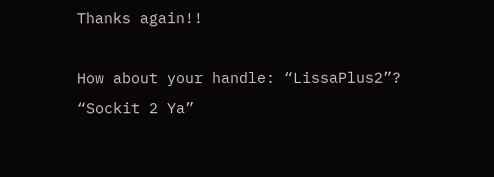Thanks again!!

How about your handle: “LissaPlus2”?
“Sockit 2 Ya”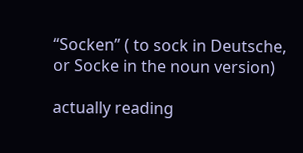“Socken” ( to sock in Deutsche, or Socke in the noun version)

actually reading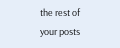the rest of your posts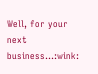Well, for your next business…:wink: